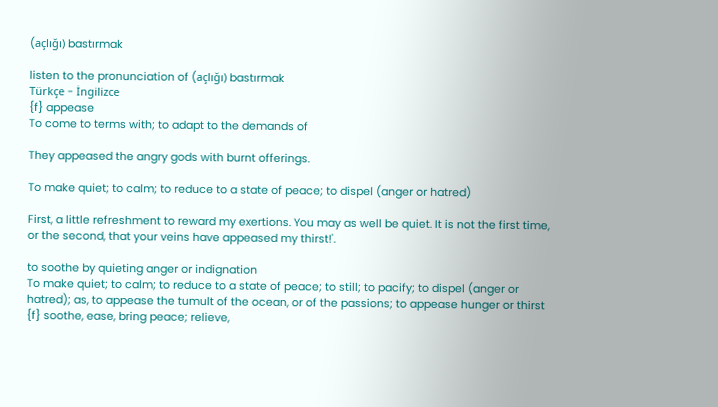(açlığı) bastırmak

listen to the pronunciation of (açlığı) bastırmak
Türkçe - İngilizce
{f} appease
To come to terms with; to adapt to the demands of

They appeased the angry gods with burnt offerings.

To make quiet; to calm; to reduce to a state of peace; to dispel (anger or hatred)

First, a little refreshment to reward my exertions. You may as well be quiet. It is not the first time, or the second, that your veins have appeased my thirst!'.

to soothe by quieting anger or indignation
To make quiet; to calm; to reduce to a state of peace; to still; to pacify; to dispel (anger or hatred); as, to appease the tumult of the ocean, or of the passions; to appease hunger or thirst
{f} soothe, ease, bring peace; relieve,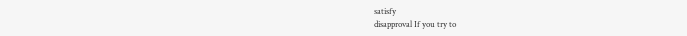satisfy
disapproval If you try to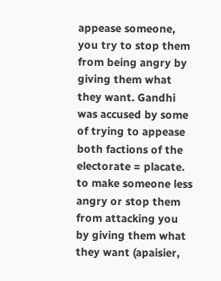appease someone, you try to stop them from being angry by giving them what they want. Gandhi was accused by some of trying to appease both factions of the electorate = placate. to make someone less angry or stop them from attacking you by giving them what they want (apaisier,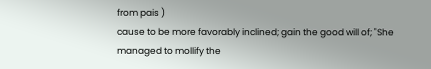from pais )
cause to be more favorably inclined; gain the good will of; "She managed to mollify the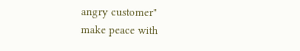angry customer"
make peace with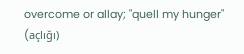overcome or allay; "quell my hunger"
(açlığı)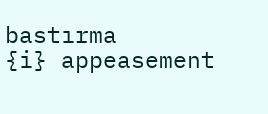bastırma
{i} appeasement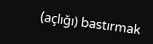(açlığı) bastırmak